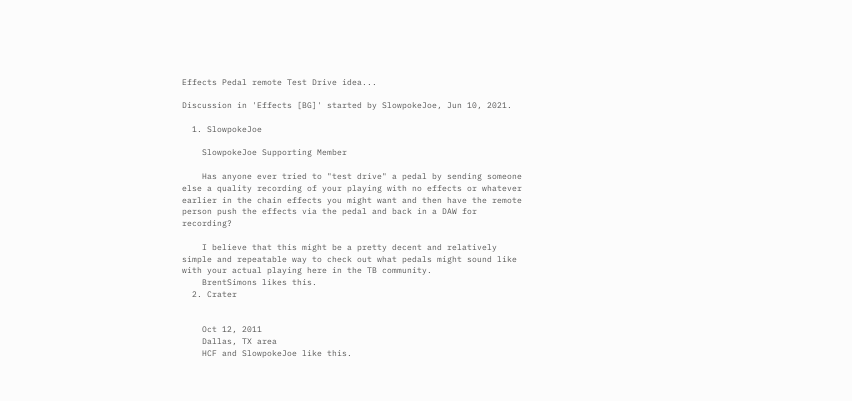Effects Pedal remote Test Drive idea...

Discussion in 'Effects [BG]' started by SlowpokeJoe, Jun 10, 2021.

  1. SlowpokeJoe

    SlowpokeJoe Supporting Member

    Has anyone ever tried to "test drive" a pedal by sending someone else a quality recording of your playing with no effects or whatever earlier in the chain effects you might want and then have the remote person push the effects via the pedal and back in a DAW for recording?

    I believe that this might be a pretty decent and relatively simple and repeatable way to check out what pedals might sound like with your actual playing here in the TB community.
    BrentSimons likes this.
  2. Crater


    Oct 12, 2011
    Dallas, TX area
    HCF and SlowpokeJoe like this.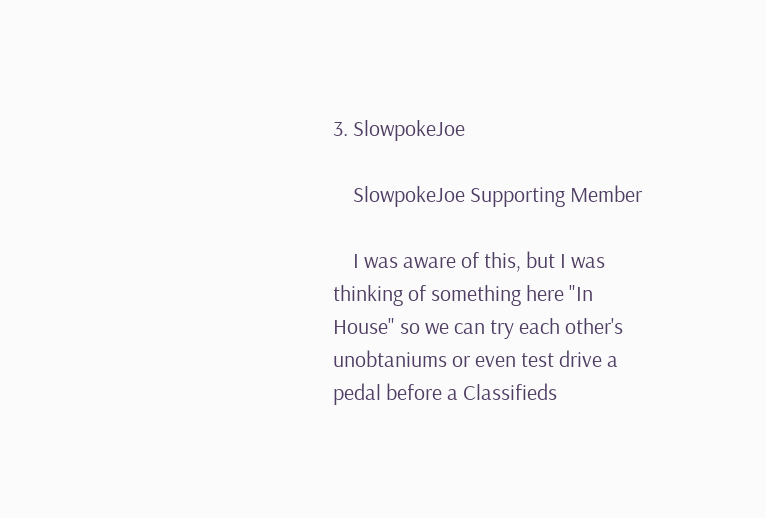3. SlowpokeJoe

    SlowpokeJoe Supporting Member

    I was aware of this, but I was thinking of something here "In House" so we can try each other's unobtaniums or even test drive a pedal before a Classifieds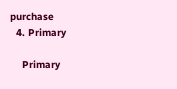purchase
  4. Primary

    Primary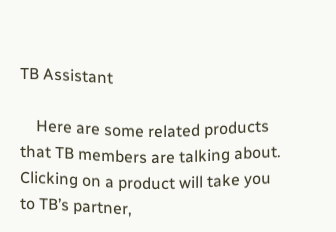TB Assistant

    Here are some related products that TB members are talking about. Clicking on a product will take you to TB’s partner,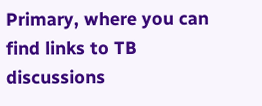Primary, where you can find links to TB discussions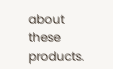about these products.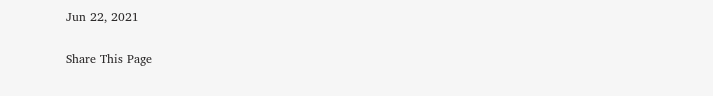Jun 22, 2021

Share This Page